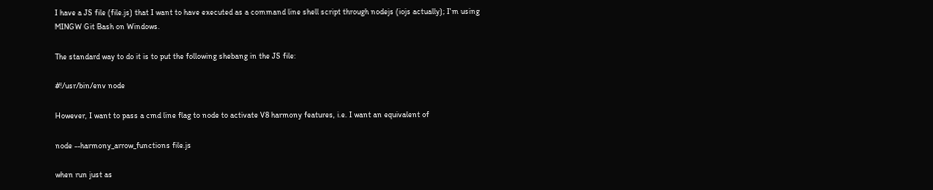I have a JS file (file.js) that I want to have executed as a command line shell script through nodejs (iojs actually); I'm using MINGW Git Bash on Windows.

The standard way to do it is to put the following shebang in the JS file:

#!/usr/bin/env node

However, I want to pass a cmd line flag to node to activate V8 harmony features, i.e. I want an equivalent of

node --harmony_arrow_functions file.js

when run just as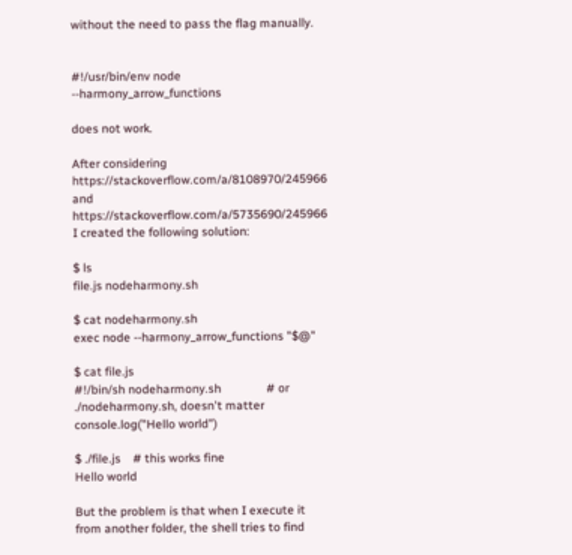without the need to pass the flag manually.


#!/usr/bin/env node --harmony_arrow_functions

does not work.

After considering https://stackoverflow.com/a/8108970/245966 and https://stackoverflow.com/a/5735690/245966 I created the following solution:

$ ls
file.js nodeharmony.sh

$ cat nodeharmony.sh
exec node --harmony_arrow_functions "$@"

$ cat file.js
#!/bin/sh nodeharmony.sh               # or ./nodeharmony.sh, doesn't matter
console.log("Hello world")

$ ./file.js    # this works fine
Hello world

But the problem is that when I execute it from another folder, the shell tries to find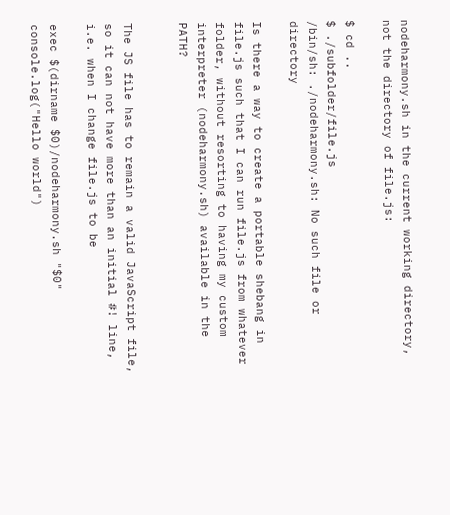nodeharmony.sh in the current working directory, not the directory of file.js:

$ cd ..
$ ./subfolder/file.js
/bin/sh: ./nodeharmony.sh: No such file or directory

Is there a way to create a portable shebang in file.js such that I can run file.js from whatever folder, without resorting to having my custom interpreter (nodeharmony.sh) available in the PATH?


The JS file has to remain a valid JavaScript file, so it can not have more than an initial #! line, i.e. when I change file.js to be

exec $(dirname $0)/nodeharmony.sh "$0"
console.log("Hello world")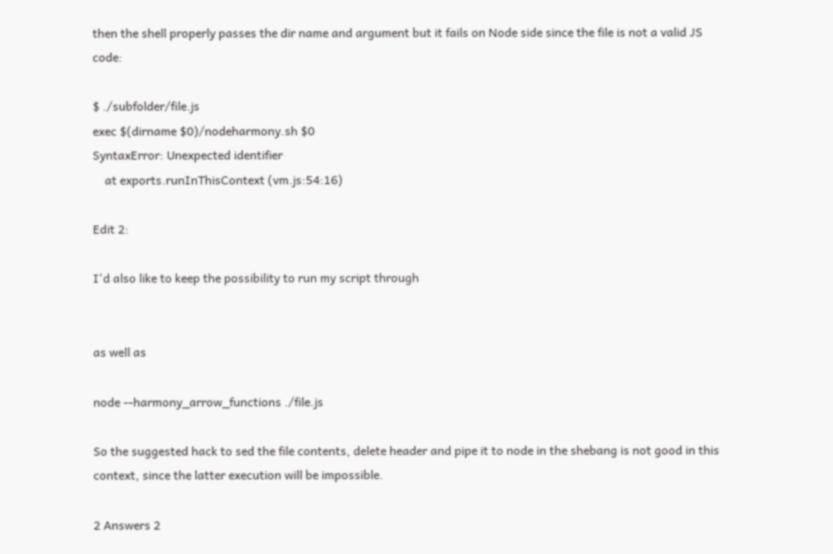then the shell properly passes the dir name and argument but it fails on Node side since the file is not a valid JS code:

$ ./subfolder/file.js
exec $(dirname $0)/nodeharmony.sh $0
SyntaxError: Unexpected identifier
    at exports.runInThisContext (vm.js:54:16)

Edit 2:

I'd also like to keep the possibility to run my script through


as well as

node --harmony_arrow_functions ./file.js

So the suggested hack to sed the file contents, delete header and pipe it to node in the shebang is not good in this context, since the latter execution will be impossible.

2 Answers 2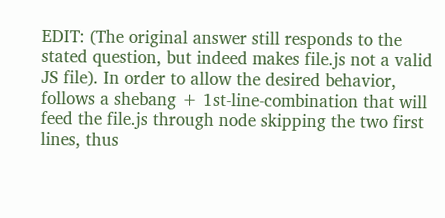EDIT: (The original answer still responds to the stated question, but indeed makes file.js not a valid JS file). In order to allow the desired behavior, follows a shebang + 1st-line-combination that will feed the file.js through node skipping the two first lines, thus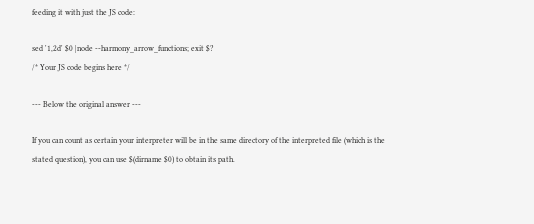feeding it with just the JS code:

sed '1,2d' $0 |node --harmony_arrow_functions; exit $?
/* Your JS code begins here */

--- Below the original answer ---

If you can count as certain your interpreter will be in the same directory of the interpreted file (which is the stated question), you can use $(dirname $0) to obtain its path.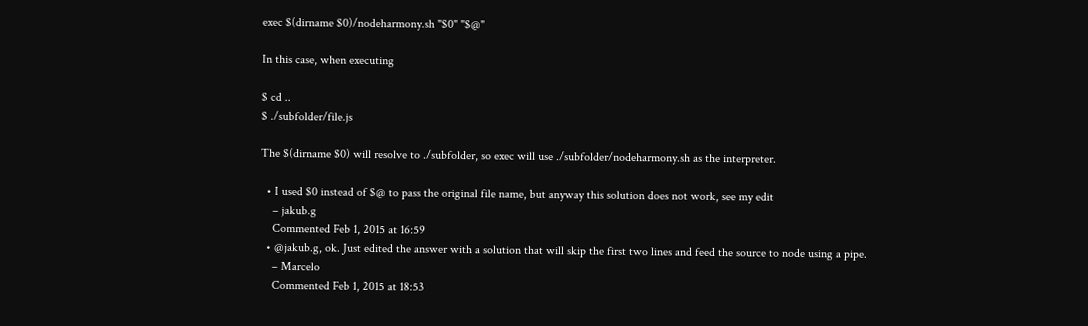exec $(dirname $0)/nodeharmony.sh "$0" "$@"

In this case, when executing

$ cd ..
$ ./subfolder/file.js

The $(dirname $0) will resolve to ./subfolder, so exec will use ./subfolder/nodeharmony.sh as the interpreter.

  • I used $0 instead of $@ to pass the original file name, but anyway this solution does not work, see my edit
    – jakub.g
    Commented Feb 1, 2015 at 16:59
  • @jakub.g, ok. Just edited the answer with a solution that will skip the first two lines and feed the source to node using a pipe.
    – Marcelo
    Commented Feb 1, 2015 at 18:53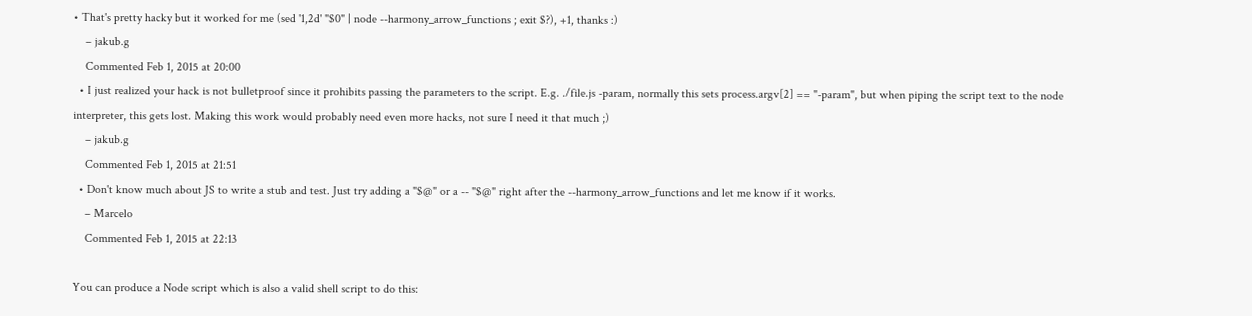• That's pretty hacky but it worked for me (sed '1,2d' "$0" | node --harmony_arrow_functions ; exit $?), +1, thanks :)
    – jakub.g
    Commented Feb 1, 2015 at 20:00
  • I just realized your hack is not bulletproof since it prohibits passing the parameters to the script. E.g. ./file.js -param, normally this sets process.argv[2] == "-param", but when piping the script text to the node interpreter, this gets lost. Making this work would probably need even more hacks, not sure I need it that much ;)
    – jakub.g
    Commented Feb 1, 2015 at 21:51
  • Don't know much about JS to write a stub and test. Just try adding a "$@" or a -- "$@" right after the --harmony_arrow_functions and let me know if it works.
    – Marcelo
    Commented Feb 1, 2015 at 22:13

You can produce a Node script which is also a valid shell script to do this: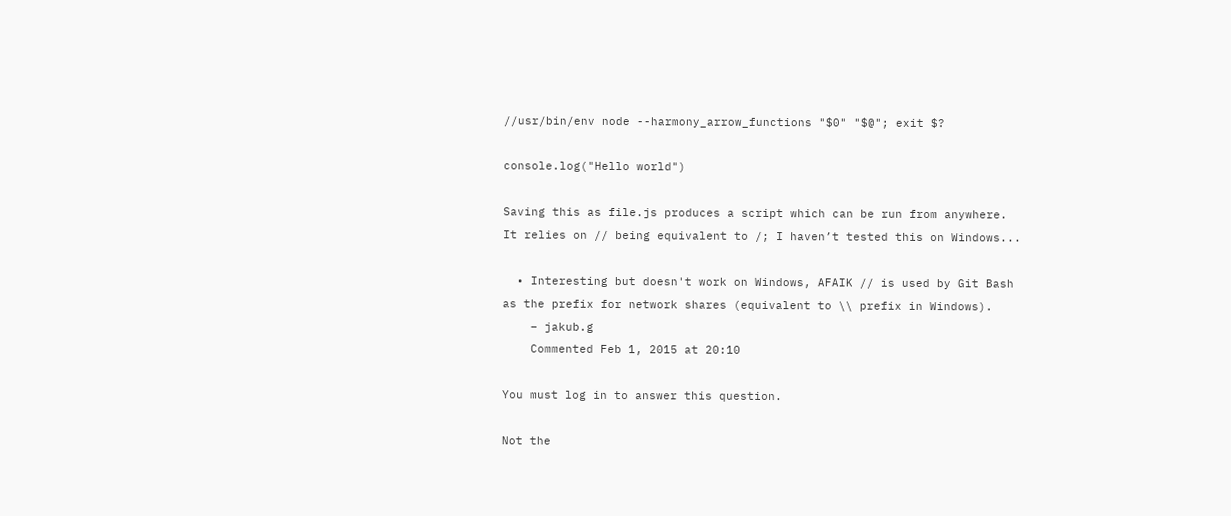//usr/bin/env node --harmony_arrow_functions "$0" "$@"; exit $?

console.log("Hello world")

Saving this as file.js produces a script which can be run from anywhere. It relies on // being equivalent to /; I haven’t tested this on Windows...

  • Interesting but doesn't work on Windows, AFAIK // is used by Git Bash as the prefix for network shares (equivalent to \\ prefix in Windows).
    – jakub.g
    Commented Feb 1, 2015 at 20:10

You must log in to answer this question.

Not the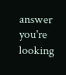answer you're looking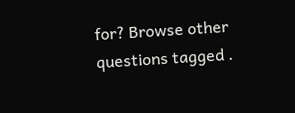for? Browse other questions tagged .